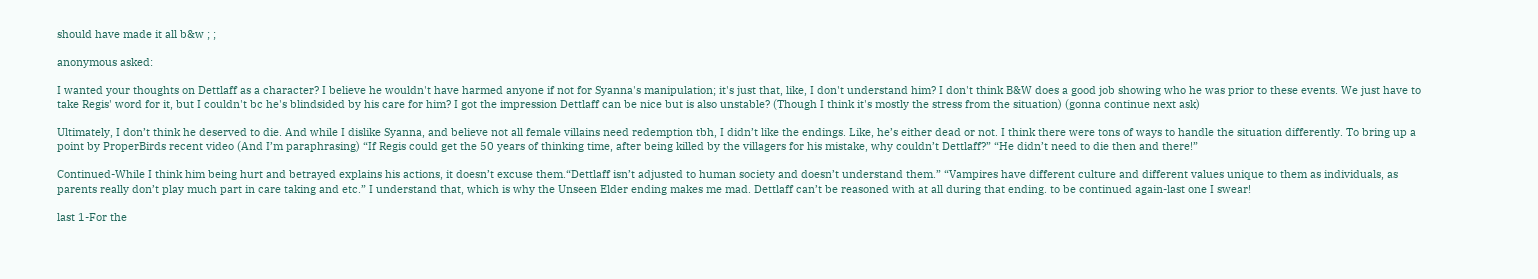should have made it all b&w ; ;

anonymous asked:

I wanted your thoughts on Dettlaff as a character? I believe he wouldn't have harmed anyone if not for Syanna's manipulation; it's just that, like, I don't understand him? I don't think B&W does a good job showing who he was prior to these events. We just have to take Regis' word for it, but I couldn't bc he's blindsided by his care for him? I got the impression Dettlaff can be nice but is also unstable? (Though I think it's mostly the stress from the situation) (gonna continue next ask)

Ultimately, I don’t think he deserved to die. And while I dislike Syanna, and believe not all female villains need redemption tbh, I didn’t like the endings. Like, he’s either dead or not. I think there were tons of ways to handle the situation differently. To bring up a point by ProperBirds recent video (And I’m paraphrasing) “If Regis could get the 50 years of thinking time, after being killed by the villagers for his mistake, why couldn’t Dettlaff?” “He didn’t need to die then and there!”

Continued-While I think him being hurt and betrayed explains his actions, it doesn’t excuse them.“Dettlaff isn’t adjusted to human society and doesn’t understand them.” “Vampires have different culture and different values unique to them as individuals, as parents really don’t play much part in care taking and etc.” I understand that, which is why the Unseen Elder ending makes me mad. Dettlaff can’t be reasoned with at all during that ending. to be continued again-last one I swear!

last 1-For the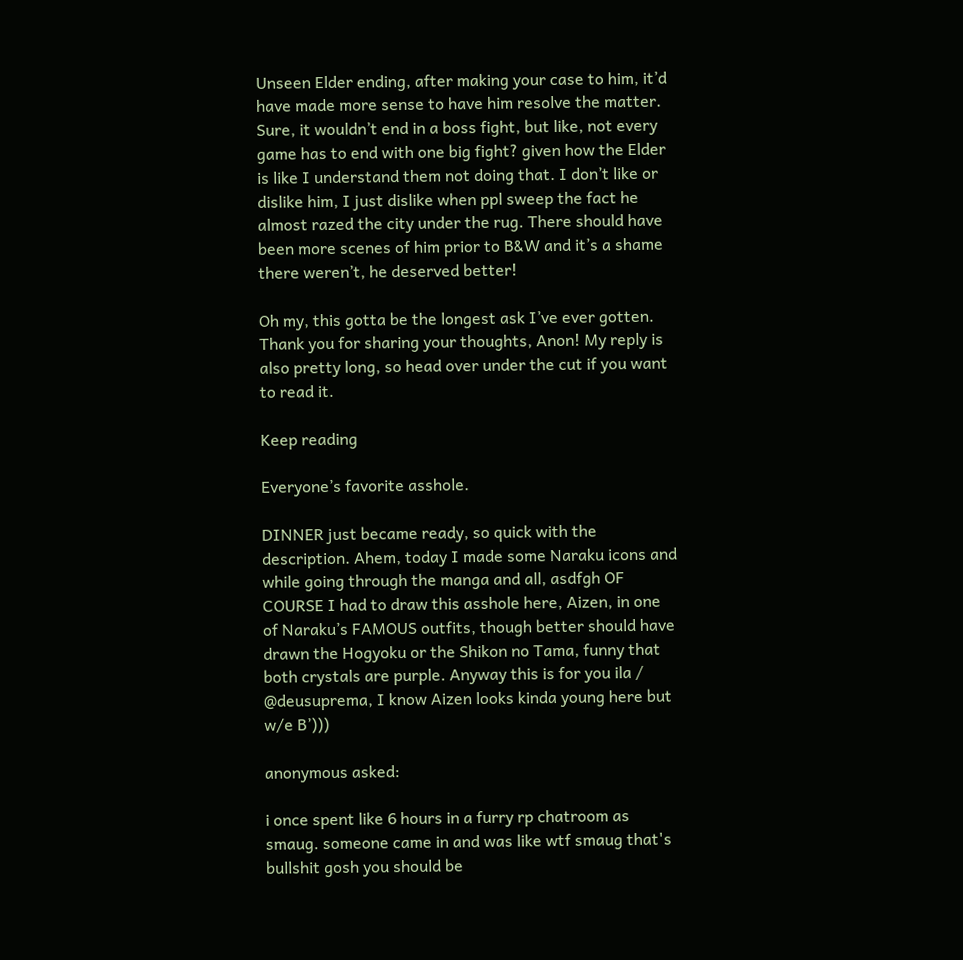Unseen Elder ending, after making your case to him, it’d have made more sense to have him resolve the matter. Sure, it wouldn’t end in a boss fight, but like, not every game has to end with one big fight? given how the Elder is like I understand them not doing that. I don’t like or dislike him, I just dislike when ppl sweep the fact he almost razed the city under the rug. There should have been more scenes of him prior to B&W and it’s a shame there weren’t, he deserved better!

Oh my, this gotta be the longest ask I’ve ever gotten. Thank you for sharing your thoughts, Anon! My reply is also pretty long, so head over under the cut if you want to read it.

Keep reading

Everyone’s favorite asshole.

DINNER just became ready, so quick with the description. Ahem, today I made some Naraku icons and while going through the manga and all, asdfgh OF COURSE I had to draw this asshole here, Aizen, in one of Naraku’s FAMOUS outfits, though better should have drawn the Hogyoku or the Shikon no Tama, funny that both crystals are purple. Anyway this is for you ila / @deusuprema, I know Aizen looks kinda young here but w/e B’)))

anonymous asked:

i once spent like 6 hours in a furry rp chatroom as smaug. someone came in and was like wtf smaug that's bullshit gosh you should be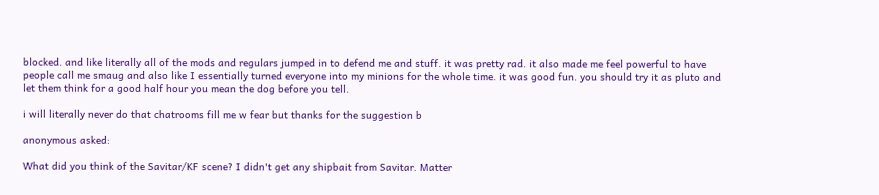blocked. and like literally all of the mods and regulars jumped in to defend me and stuff. it was pretty rad. it also made me feel powerful to have people call me smaug and also like I essentially turned everyone into my minions for the whole time. it was good fun. you should try it as pluto and let them think for a good half hour you mean the dog before you tell.

i will literally never do that chatrooms fill me w fear but thanks for the suggestion b

anonymous asked:

What did you think of the Savitar/KF scene? I didn't get any shipbait from Savitar. Matter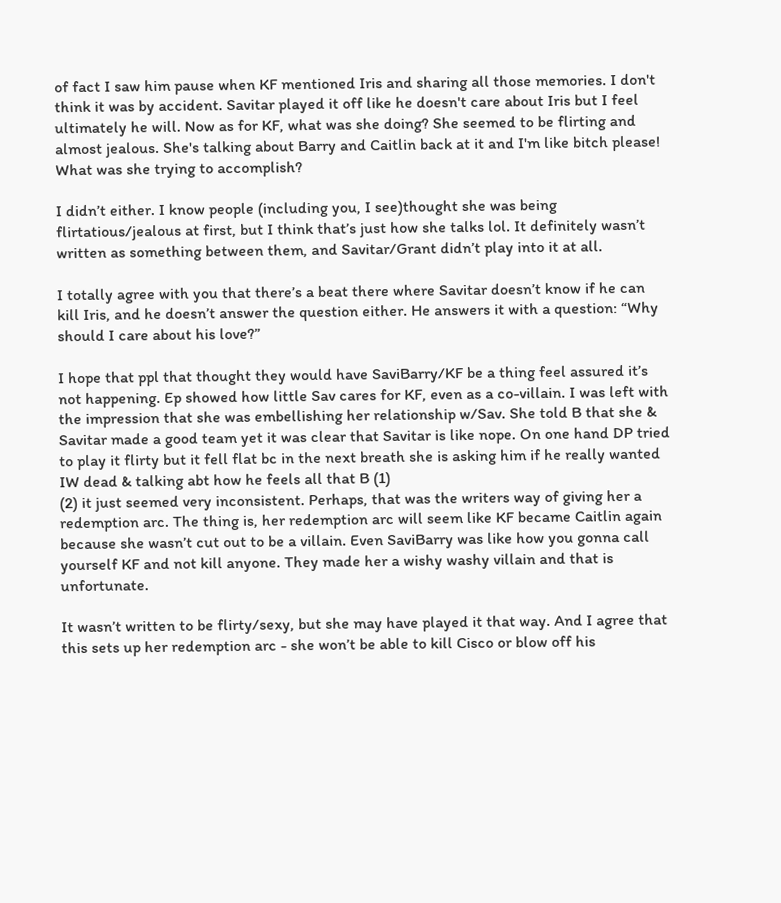of fact I saw him pause when KF mentioned Iris and sharing all those memories. I don't think it was by accident. Savitar played it off like he doesn't care about Iris but I feel ultimately he will. Now as for KF, what was she doing? She seemed to be flirting and almost jealous. She's talking about Barry and Caitlin back at it and I'm like bitch please!  What was she trying to accomplish?

I didn’t either. I know people (including you, I see)thought she was being flirtatious/jealous at first, but I think that’s just how she talks lol. It definitely wasn’t written as something between them, and Savitar/Grant didn’t play into it at all.

I totally agree with you that there’s a beat there where Savitar doesn’t know if he can kill Iris, and he doesn’t answer the question either. He answers it with a question: “Why should I care about his love?”

I hope that ppl that thought they would have SaviBarry/KF be a thing feel assured it’s not happening. Ep showed how little Sav cares for KF, even as a co-villain. I was left with the impression that she was embellishing her relationship w/Sav. She told B that she & Savitar made a good team yet it was clear that Savitar is like nope. On one hand DP tried to play it flirty but it fell flat bc in the next breath she is asking him if he really wanted IW dead & talking abt how he feels all that B (1)
(2) it just seemed very inconsistent. Perhaps, that was the writers way of giving her a redemption arc. The thing is, her redemption arc will seem like KF became Caitlin again because she wasn’t cut out to be a villain. Even SaviBarry was like how you gonna call yourself KF and not kill anyone. They made her a wishy washy villain and that is unfortunate.

It wasn’t written to be flirty/sexy, but she may have played it that way. And I agree that this sets up her redemption arc - she won’t be able to kill Cisco or blow off his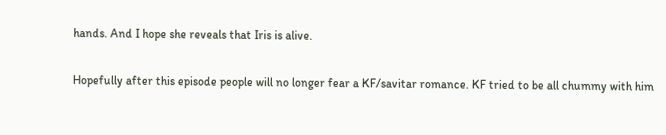hands. And I hope she reveals that Iris is alive.

Hopefully after this episode people will no longer fear a KF/savitar romance. KF tried to be all chummy with him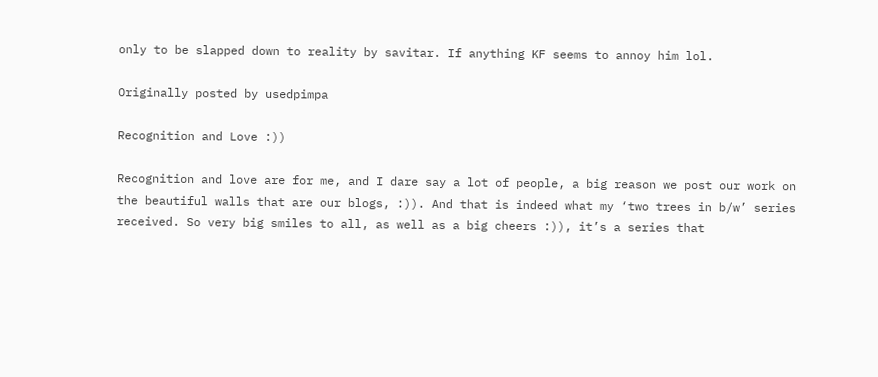only to be slapped down to reality by savitar. If anything KF seems to annoy him lol.

Originally posted by usedpimpa

Recognition and Love :))

Recognition and love are for me, and I dare say a lot of people, a big reason we post our work on the beautiful walls that are our blogs, :)). And that is indeed what my ‘two trees in b/w’ series received. So very big smiles to all, as well as a big cheers :)), it’s a series that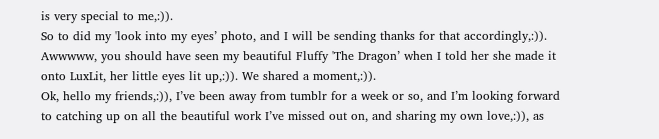is very special to me,:)).
So to did my 'look into my eyes’ photo, and I will be sending thanks for that accordingly,:)). Awwwww, you should have seen my beautiful Fluffy 'The Dragon’ when I told her she made it onto LuxLit, her little eyes lit up,:)). We shared a moment,:)).
Ok, hello my friends,:)), I’ve been away from tumblr for a week or so, and I’m looking forward to catching up on all the beautiful work I’ve missed out on, and sharing my own love,:)), as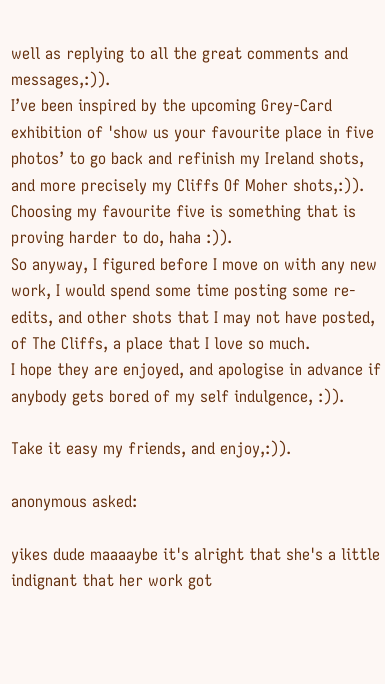well as replying to all the great comments and messages,:)).
I’ve been inspired by the upcoming Grey-Card exhibition of 'show us your favourite place in five photos’ to go back and refinish my Ireland shots, and more precisely my Cliffs Of Moher shots,:)). Choosing my favourite five is something that is proving harder to do, haha :)).
So anyway, I figured before I move on with any new work, I would spend some time posting some re-edits, and other shots that I may not have posted, of The Cliffs, a place that I love so much.
I hope they are enjoyed, and apologise in advance if anybody gets bored of my self indulgence, :)).

Take it easy my friends, and enjoy,:)).

anonymous asked:

yikes dude maaaaybe it's alright that she's a little indignant that her work got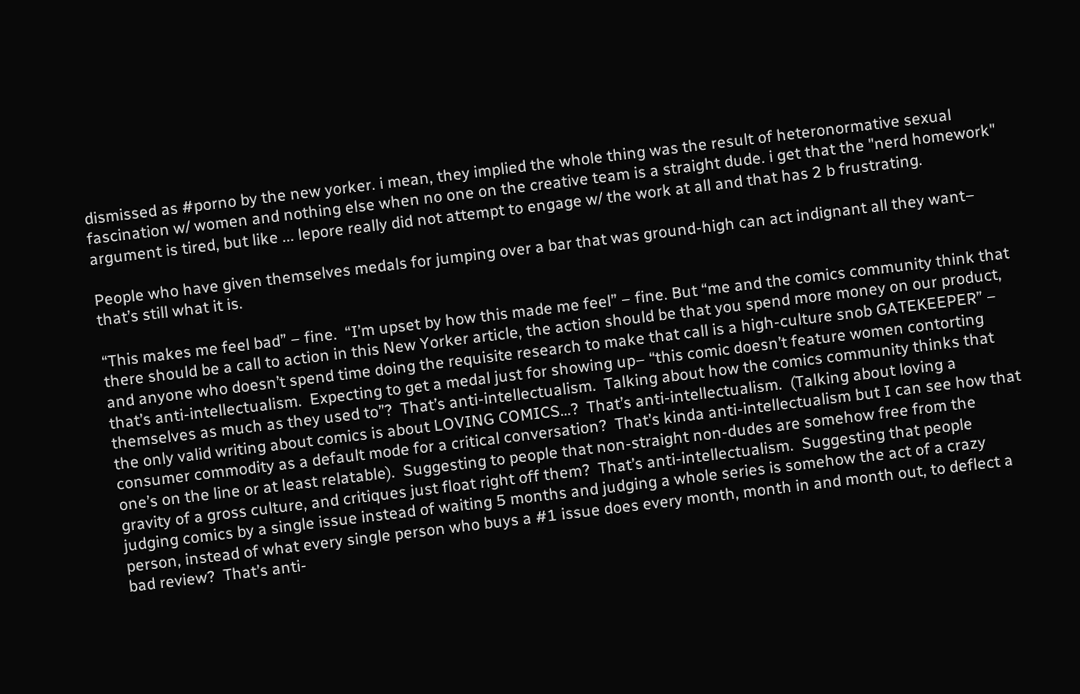dismissed as #porno by the new yorker. i mean, they implied the whole thing was the result of heteronormative sexual fascination w/ women and nothing else when no one on the creative team is a straight dude. i get that the "nerd homework" argument is tired, but like ... lepore really did not attempt to engage w/ the work at all and that has 2 b frustrating.

People who have given themselves medals for jumping over a bar that was ground-high can act indignant all they want– that’s still what it is.

“This makes me feel bad” – fine.  “I’m upset by how this made me feel” – fine. But “me and the comics community think that there should be a call to action in this New Yorker article, the action should be that you spend more money on our product, and anyone who doesn’t spend time doing the requisite research to make that call is a high-culture snob GATEKEEPER” – that’s anti-intellectualism.  Expecting to get a medal just for showing up– “this comic doesn’t feature women contorting themselves as much as they used to”?  That’s anti-intellectualism.  Talking about how the comics community thinks that the only valid writing about comics is about LOVING COMICS…?  That’s anti-intellectualism.  (Talking about loving a consumer commodity as a default mode for a critical conversation?  That’s kinda anti-intellectualism but I can see how that one’s on the line or at least relatable).  Suggesting to people that non-straight non-dudes are somehow free from the gravity of a gross culture, and critiques just float right off them?  That’s anti-intellectualism.  Suggesting that people judging comics by a single issue instead of waiting 5 months and judging a whole series is somehow the act of a crazy person, instead of what every single person who buys a #1 issue does every month, month in and month out, to deflect a bad review?  That’s anti-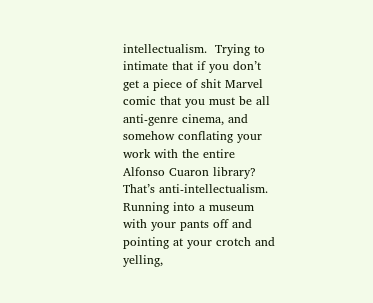intellectualism.  Trying to intimate that if you don’t get a piece of shit Marvel comic that you must be all anti-genre cinema, and somehow conflating your work with the entire Alfonso Cuaron library?  That’s anti-intellectualism.  Running into a museum with your pants off and pointing at your crotch and yelling,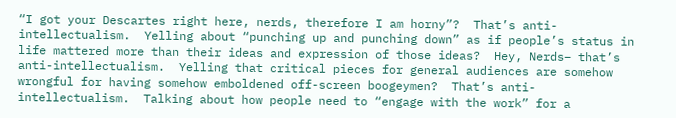“I got your Descartes right here, nerds, therefore I am horny”?  That’s anti-intellectualism.  Yelling about “punching up and punching down” as if people’s status in life mattered more than their ideas and expression of those ideas?  Hey, Nerds– that’s anti-intellectualism.  Yelling that critical pieces for general audiences are somehow wrongful for having somehow emboldened off-screen boogeymen?  That’s anti-intellectualism.  Talking about how people need to “engage with the work” for a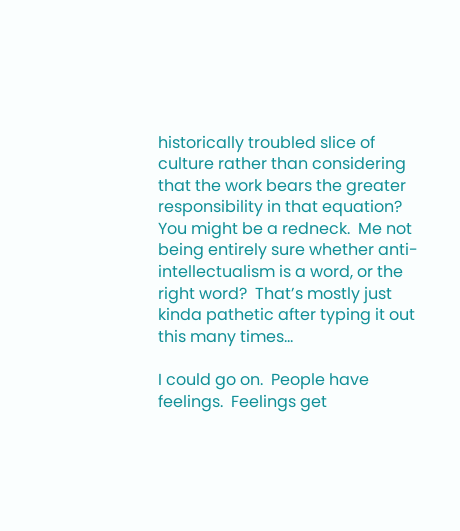historically troubled slice of culture rather than considering that the work bears the greater responsibility in that equation?  You might be a redneck.  Me not being entirely sure whether anti-intellectualism is a word, or the right word?  That’s mostly just kinda pathetic after typing it out this many times…

I could go on.  People have feelings.  Feelings get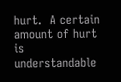hurt.  A certain amount of hurt is understandable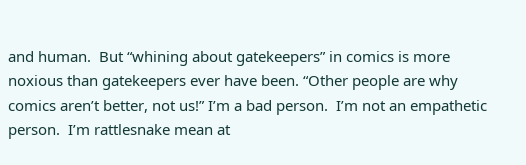and human.  But “whining about gatekeepers” in comics is more noxious than gatekeepers ever have been. “Other people are why comics aren’t better, not us!” I’m a bad person.  I’m not an empathetic person.  I’m rattlesnake mean at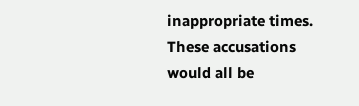inappropriate times.  These accusations would all be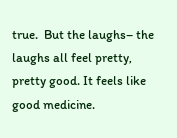true.  But the laughs– the laughs all feel pretty, pretty good. It feels like good medicine.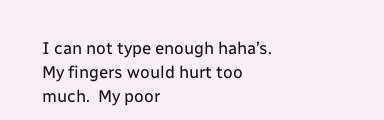I can not type enough haha’s.  My fingers would hurt too much.  My poor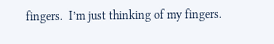fingers.  I’m just thinking of my fingers.